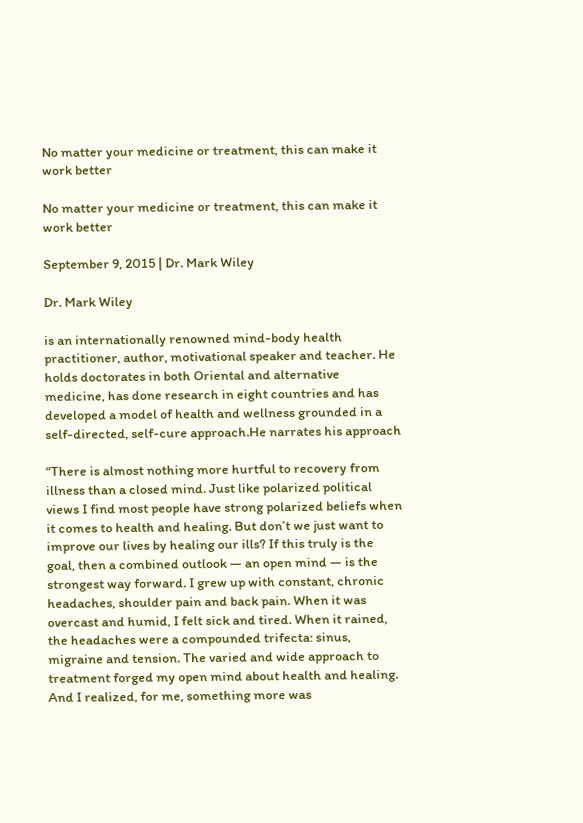No matter your medicine or treatment, this can make it work better

No matter your medicine or treatment, this can make it work better

September 9, 2015 | Dr. Mark Wiley

Dr. Mark Wiley

is an internationally renowned mind-body health practitioner, author, motivational speaker and teacher. He holds doctorates in both Oriental and alternative medicine, has done research in eight countries and has developed a model of health and wellness grounded in a self-directed, self-cure approach.He narrates his approach

“There is almost nothing more hurtful to recovery from illness than a closed mind. Just like polarized political views I find most people have strong polarized beliefs when it comes to health and healing. But don’t we just want to improve our lives by healing our ills? If this truly is the goal, then a combined outlook — an open mind — is the strongest way forward. I grew up with constant, chronic headaches, shoulder pain and back pain. When it was overcast and humid, I felt sick and tired. When it rained, the headaches were a compounded trifecta: sinus, migraine and tension. The varied and wide approach to treatment forged my open mind about health and healing. And I realized, for me, something more was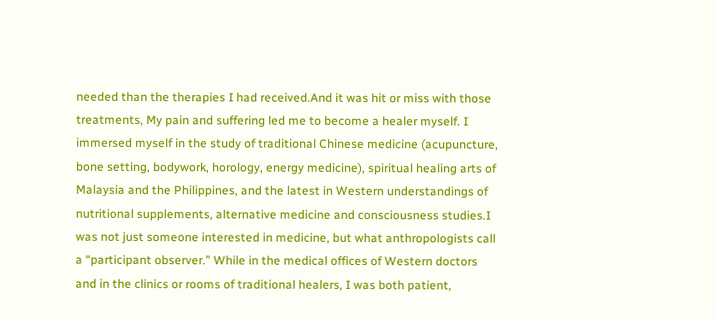needed than the therapies I had received.And it was hit or miss with those treatments, My pain and suffering led me to become a healer myself. I immersed myself in the study of traditional Chinese medicine (acupuncture, bone setting, bodywork, horology, energy medicine), spiritual healing arts of Malaysia and the Philippines, and the latest in Western understandings of nutritional supplements, alternative medicine and consciousness studies.I was not just someone interested in medicine, but what anthropologists call a “participant observer.” While in the medical offices of Western doctors and in the clinics or rooms of traditional healers, I was both patient,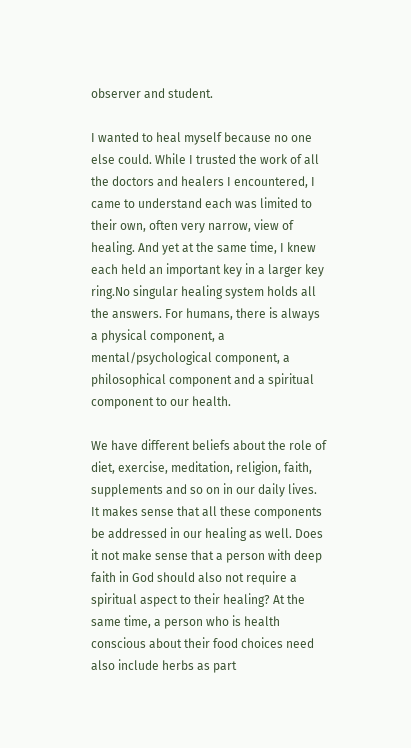observer and student.

I wanted to heal myself because no one else could. While I trusted the work of all the doctors and healers I encountered, I came to understand each was limited to their own, often very narrow, view of healing. And yet at the same time, I knew each held an important key in a larger key ring.No singular healing system holds all the answers. For humans, there is always a physical component, a mental/psychological component, a philosophical component and a spiritual component to our health.

We have different beliefs about the role of diet, exercise, meditation, religion, faith, supplements and so on in our daily lives. It makes sense that all these components be addressed in our healing as well. Does it not make sense that a person with deep faith in God should also not require a spiritual aspect to their healing? At the same time, a person who is health conscious about their food choices need also include herbs as part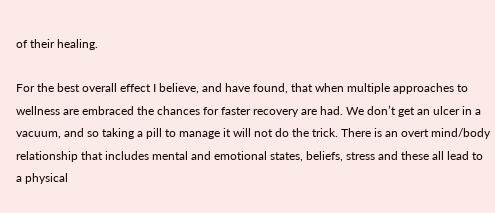of their healing.

For the best overall effect I believe, and have found, that when multiple approaches to wellness are embraced the chances for faster recovery are had. We don’t get an ulcer in a vacuum, and so taking a pill to manage it will not do the trick. There is an overt mind/body relationship that includes mental and emotional states, beliefs, stress and these all lead to a physical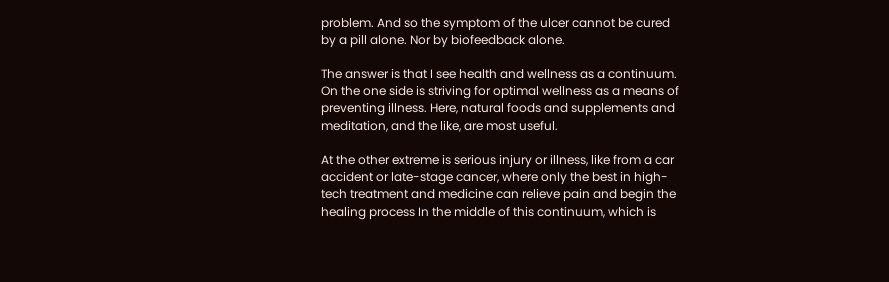problem. And so the symptom of the ulcer cannot be cured by a pill alone. Nor by biofeedback alone.

The answer is that I see health and wellness as a continuum. On the one side is striving for optimal wellness as a means of preventing illness. Here, natural foods and supplements and meditation, and the like, are most useful.

At the other extreme is serious injury or illness, like from a car accident or late-stage cancer, where only the best in high-tech treatment and medicine can relieve pain and begin the healing process In the middle of this continuum, which is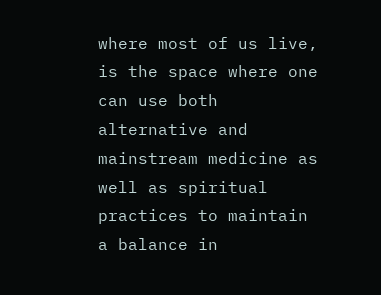where most of us live, is the space where one can use both alternative and mainstream medicine as well as spiritual practices to maintain a balance in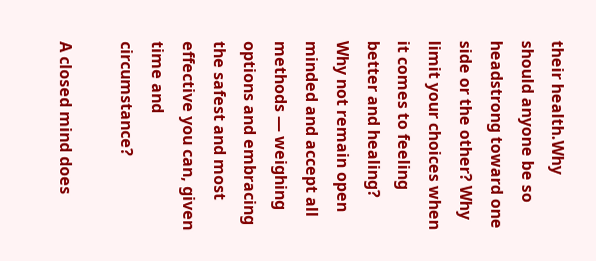their health.Why should anyone be so headstrong toward one side or the other? Why limit your choices when it comes to feeling better and healing? Why not remain open minded and accept all methods — weighing options and embracing the safest and most effective you can, given time and circumstance?

A closed mind does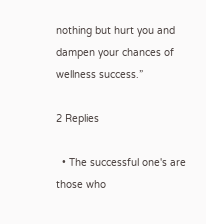nothing but hurt you and dampen your chances of wellness success.”

2 Replies

  • The successful one's are those who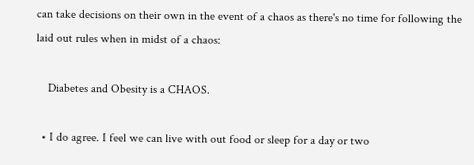can take decisions on their own in the event of a chaos as there's no time for following the laid out rules when in midst of a chaos:

    Diabetes and Obesity is a CHAOS.

  • I do agree. I feel we can live with out food or sleep for a day or two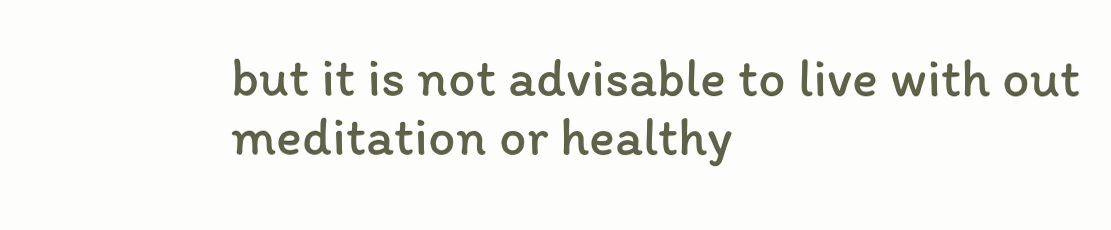but it is not advisable to live with out meditation or healthy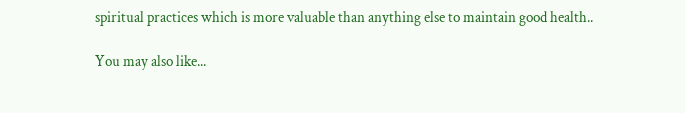spiritual practices which is more valuable than anything else to maintain good health..

You may also like...